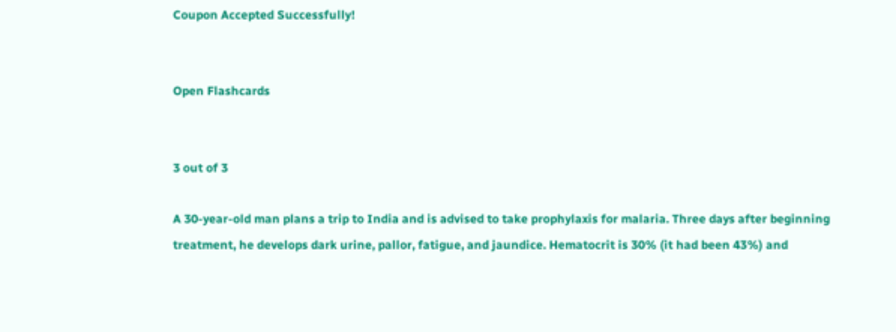Coupon Accepted Successfully!


Open Flashcards


3 out of 3

A 30-year-old man plans a trip to India and is advised to take prophylaxis for malaria. Three days after beginning treatment, he develops dark urine, pallor, fatigue, and jaundice. Hematocrit is 30% (it had been 43%) and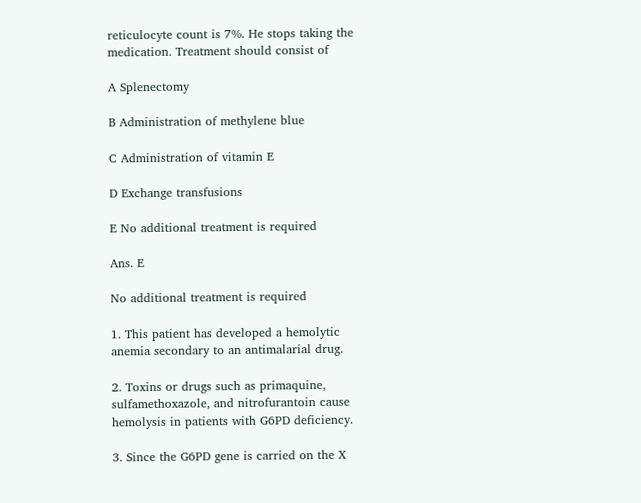reticulocyte count is 7%. He stops taking the medication. Treatment should consist of

A Splenectomy

B Administration of methylene blue

C Administration of vitamin E

D Exchange transfusions

E No additional treatment is required

Ans. E

No additional treatment is required

1. This patient has developed a hemolytic anemia secondary to an antimalarial drug.

2. Toxins or drugs such as primaquine, sulfamethoxazole, and nitrofurantoin cause hemolysis in patients with G6PD deficiency.

3. Since the G6PD gene is carried on the X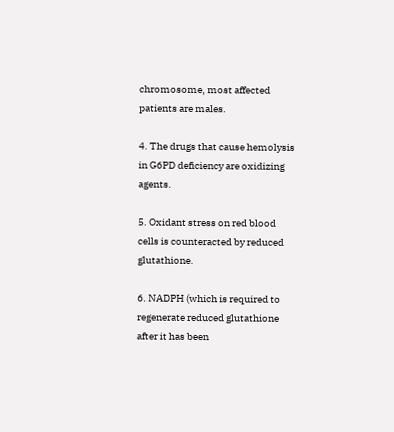chromosome, most affected patients are males.

4. The drugs that cause hemolysis in G6PD deficiency are oxidizing agents.

5. Oxidant stress on red blood cells is counteracted by reduced glutathione.

6. NADPH (which is required to regenerate reduced glutathione after it has been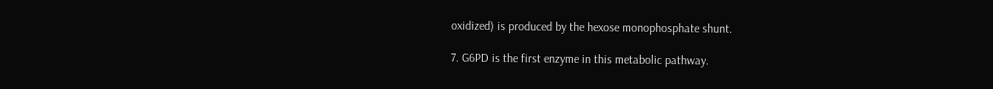oxidized) is produced by the hexose monophosphate shunt.

7. G6PD is the first enzyme in this metabolic pathway.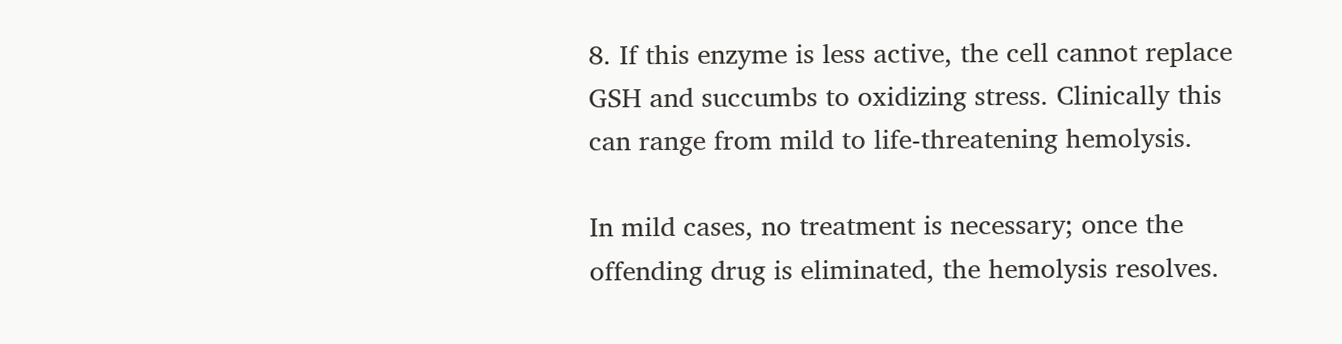8. If this enzyme is less active, the cell cannot replace GSH and succumbs to oxidizing stress. Clinically this can range from mild to life-threatening hemolysis.

In mild cases, no treatment is necessary; once the offending drug is eliminated, the hemolysis resolves.